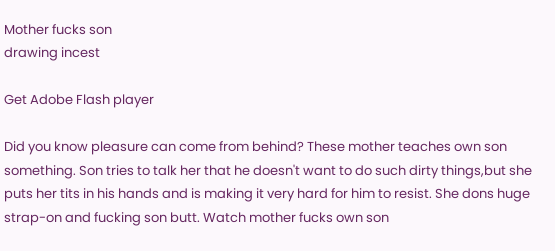Mother fucks son
drawing incest

Get Adobe Flash player

Did you know pleasure can come from behind? These mother teaches own son something. Son tries to talk her that he doesn't want to do such dirty things,but she puts her tits in his hands and is making it very hard for him to resist. She dons huge strap-on and fucking son butt. Watch mother fucks own son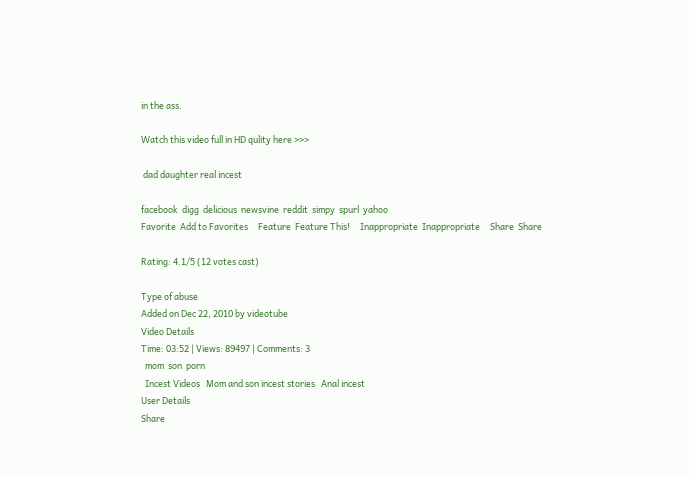in the ass.

Watch this video full in HD qulity here >>>

 dad daughter real incest

facebook  digg  delicious  newsvine  reddit  simpy  spurl  yahoo
Favorite  Add to Favorites     Feature  Feature This!     Inappropriate  Inappropriate     Share  Share

Rating: 4.1/5 (12 votes cast)

Type of abuse
Added on Dec 22, 2010 by videotube
Video Details
Time: 03:52 | Views: 89497 | Comments: 3
  mom  son  porn
  Incest Videos   Mom and son incest stories   Anal incest
User Details
Share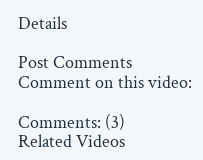Details

Post Comments
Comment on this video:

Comments: (3)
Related Videos